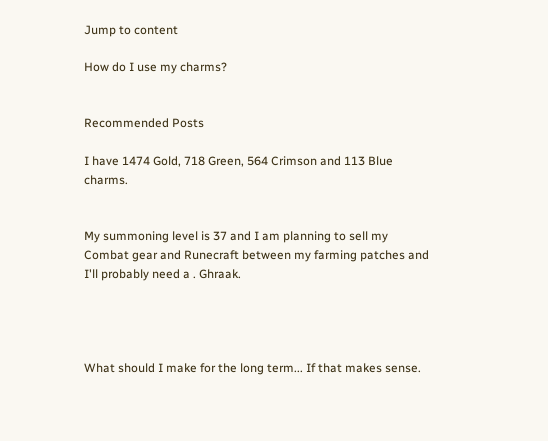Jump to content

How do I use my charms?


Recommended Posts

I have 1474 Gold, 718 Green, 564 Crimson and 113 Blue charms.


My summoning level is 37 and I am planning to sell my Combat gear and Runecraft between my farming patches and I'll probably need a . Ghraak.




What should I make for the long term... If that makes sense.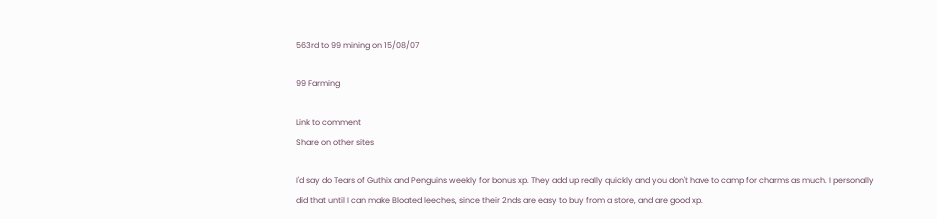563rd to 99 mining on 15/08/07

99 Farming

Link to comment
Share on other sites

I'd say do Tears of Guthix and Penguins weekly for bonus xp. They add up really quickly and you don't have to camp for charms as much. I personally did that until I can make Bloated leeches, since their 2nds are easy to buy from a store, and are good xp.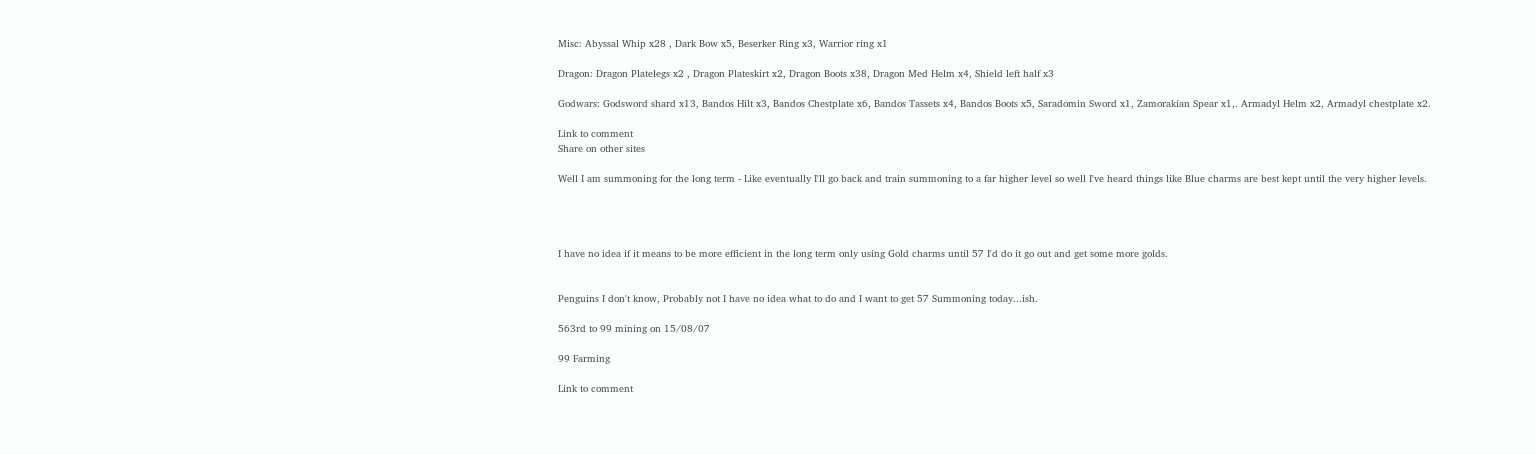Misc: Abyssal Whip x28 , Dark Bow x5, Beserker Ring x3, Warrior ring x1

Dragon: Dragon Platelegs x2 , Dragon Plateskirt x2, Dragon Boots x38, Dragon Med Helm x4, Shield left half x3

Godwars: Godsword shard x13, Bandos Hilt x3, Bandos Chestplate x6, Bandos Tassets x4, Bandos Boots x5, Saradomin Sword x1, Zamorakian Spear x1,. Armadyl Helm x2, Armadyl chestplate x2.

Link to comment
Share on other sites

Well I am summoning for the long term - Like eventually I'll go back and train summoning to a far higher level so well I've heard things like Blue charms are best kept until the very higher levels.




I have no idea if it means to be more efficient in the long term only using Gold charms until 57 I'd do it go out and get some more golds.


Penguins I don't know, Probably not I have no idea what to do and I want to get 57 Summoning today...ish.

563rd to 99 mining on 15/08/07

99 Farming

Link to comment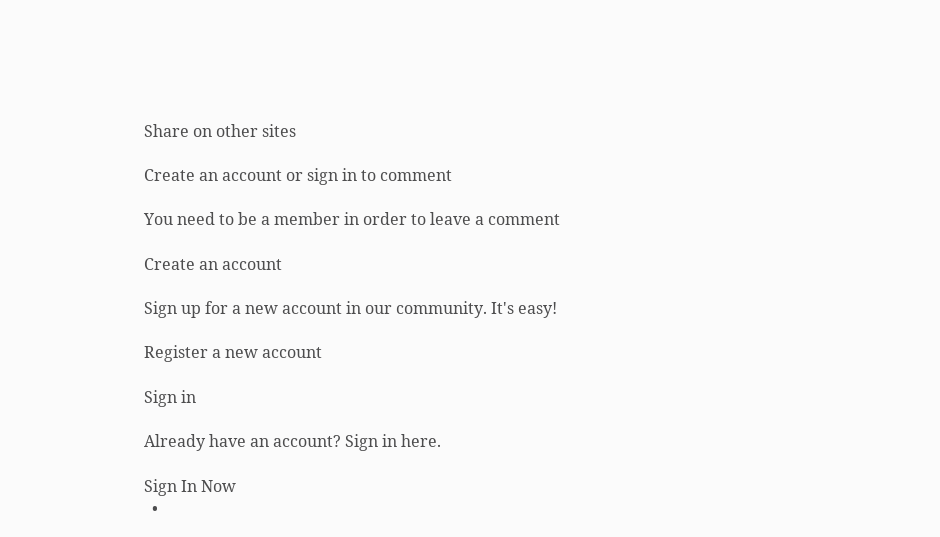Share on other sites

Create an account or sign in to comment

You need to be a member in order to leave a comment

Create an account

Sign up for a new account in our community. It's easy!

Register a new account

Sign in

Already have an account? Sign in here.

Sign In Now
  •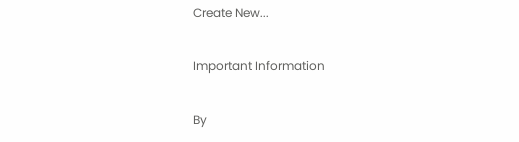Create New...

Important Information

By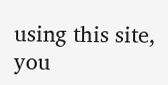using this site, you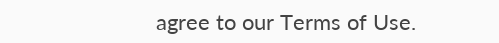agree to our Terms of Use.